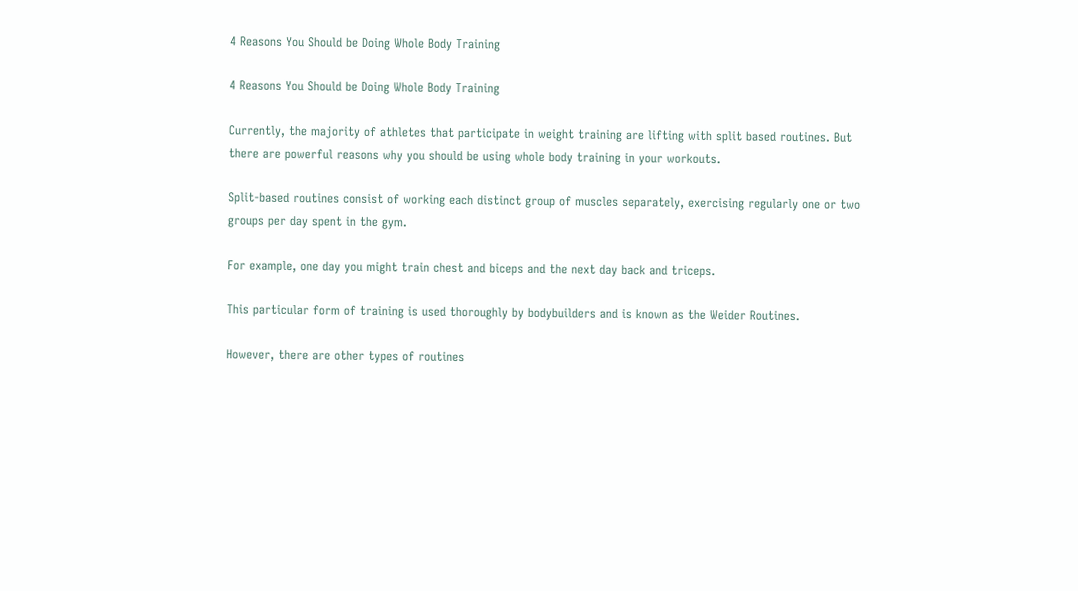4 Reasons You Should be Doing Whole Body Training

4 Reasons You Should be Doing Whole Body Training

Currently, the majority of athletes that participate in weight training are lifting with split based routines. But there are powerful reasons why you should be using whole body training in your workouts.

Split-based routines consist of working each distinct group of muscles separately, exercising regularly one or two groups per day spent in the gym.

For example, one day you might train chest and biceps and the next day back and triceps.

This particular form of training is used thoroughly by bodybuilders and is known as the Weider Routines.

However, there are other types of routines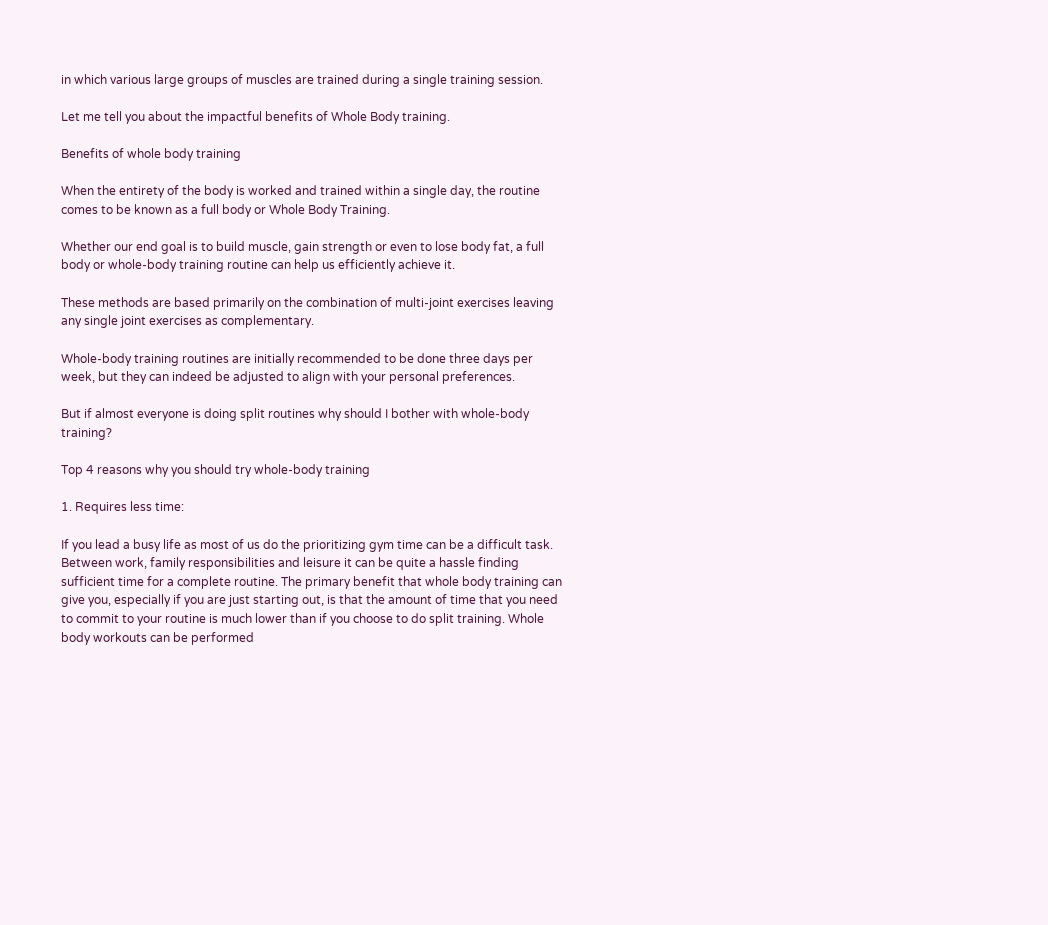in which various large groups of muscles are trained during a single training session.

Let me tell you about the impactful benefits of Whole Body training.

Benefits of whole body training

When the entirety of the body is worked and trained within a single day, the routine comes to be known as a full body or Whole Body Training.

Whether our end goal is to build muscle, gain strength or even to lose body fat, a full body or whole-body training routine can help us efficiently achieve it.

These methods are based primarily on the combination of multi-joint exercises leaving any single joint exercises as complementary.

Whole-body training routines are initially recommended to be done three days per week, but they can indeed be adjusted to align with your personal preferences.

But if almost everyone is doing split routines why should I bother with whole-body training?

Top 4 reasons why you should try whole-body training

1. Requires less time:

If you lead a busy life as most of us do the prioritizing gym time can be a difficult task. Between work, family responsibilities and leisure it can be quite a hassle finding sufficient time for a complete routine. The primary benefit that whole body training can give you, especially if you are just starting out, is that the amount of time that you need to commit to your routine is much lower than if you choose to do split training. Whole body workouts can be performed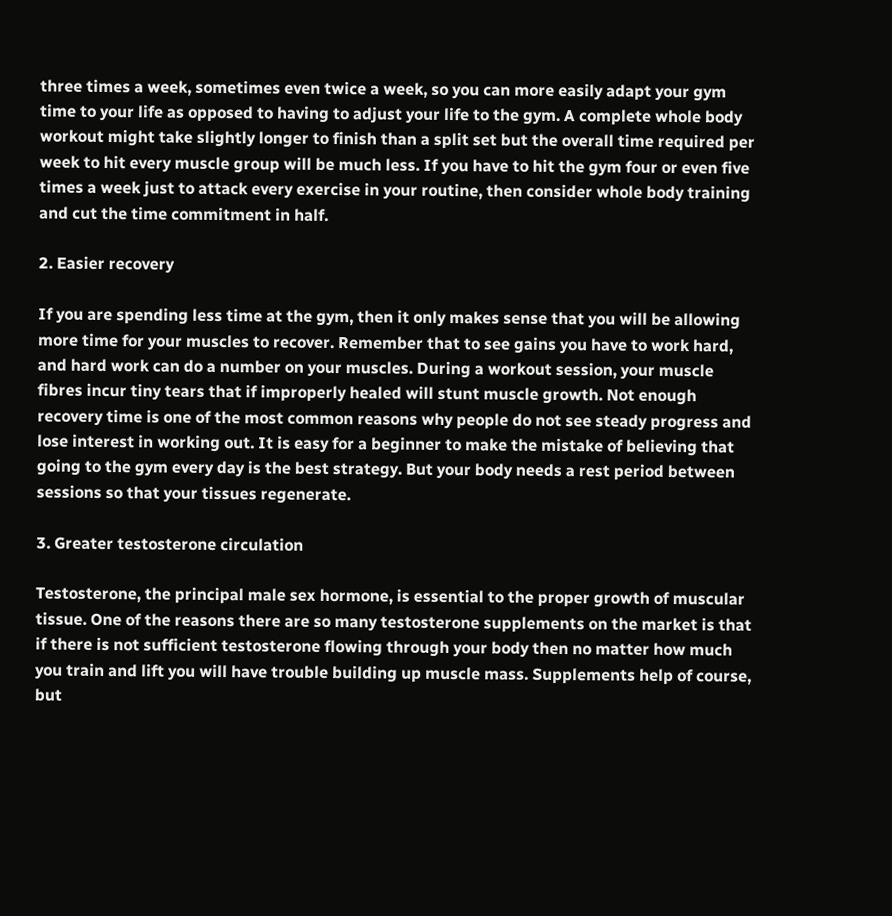three times a week, sometimes even twice a week, so you can more easily adapt your gym time to your life as opposed to having to adjust your life to the gym. A complete whole body workout might take slightly longer to finish than a split set but the overall time required per week to hit every muscle group will be much less. If you have to hit the gym four or even five times a week just to attack every exercise in your routine, then consider whole body training and cut the time commitment in half.

2. Easier recovery

If you are spending less time at the gym, then it only makes sense that you will be allowing more time for your muscles to recover. Remember that to see gains you have to work hard, and hard work can do a number on your muscles. During a workout session, your muscle fibres incur tiny tears that if improperly healed will stunt muscle growth. Not enough recovery time is one of the most common reasons why people do not see steady progress and lose interest in working out. It is easy for a beginner to make the mistake of believing that going to the gym every day is the best strategy. But your body needs a rest period between sessions so that your tissues regenerate.

3. Greater testosterone circulation

Testosterone, the principal male sex hormone, is essential to the proper growth of muscular tissue. One of the reasons there are so many testosterone supplements on the market is that if there is not sufficient testosterone flowing through your body then no matter how much you train and lift you will have trouble building up muscle mass. Supplements help of course, but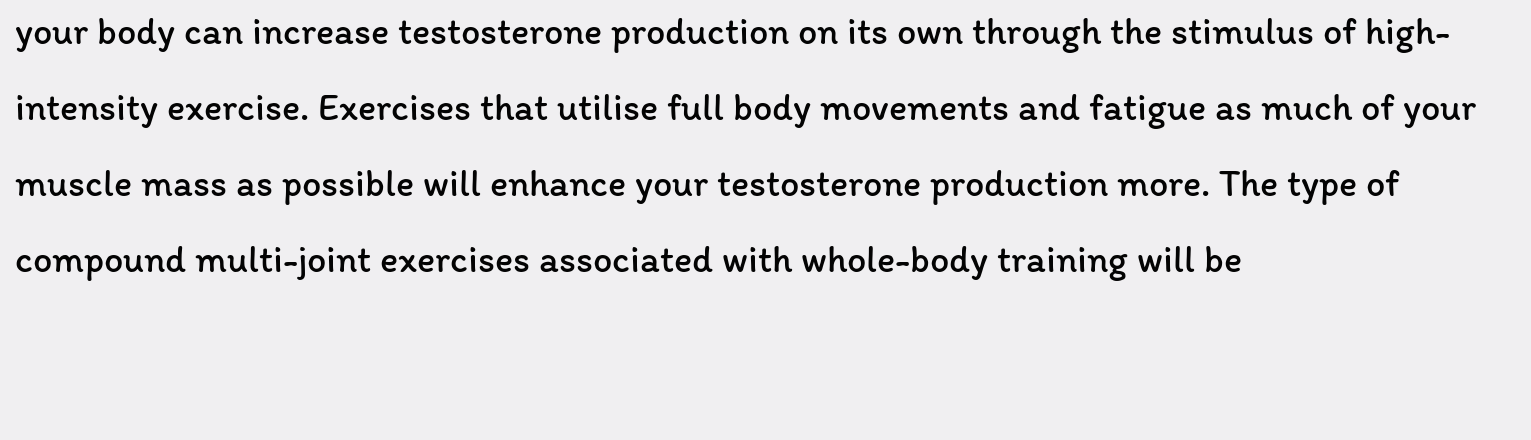your body can increase testosterone production on its own through the stimulus of high-intensity exercise. Exercises that utilise full body movements and fatigue as much of your muscle mass as possible will enhance your testosterone production more. The type of compound multi-joint exercises associated with whole-body training will be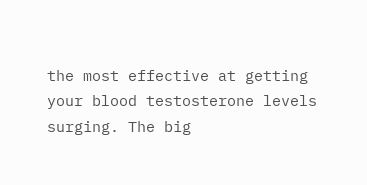the most effective at getting your blood testosterone levels surging. The big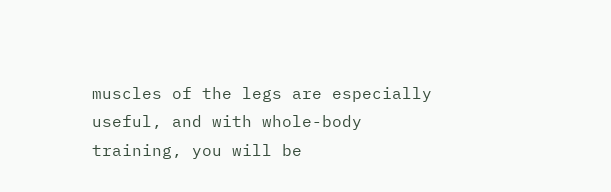muscles of the legs are especially useful, and with whole-body training, you will be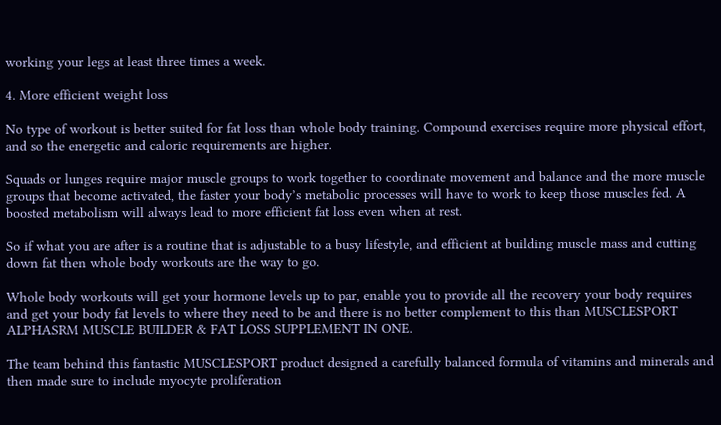working your legs at least three times a week.

4. More efficient weight loss

No type of workout is better suited for fat loss than whole body training. Compound exercises require more physical effort, and so the energetic and caloric requirements are higher.

Squads or lunges require major muscle groups to work together to coordinate movement and balance and the more muscle groups that become activated, the faster your body’s metabolic processes will have to work to keep those muscles fed. A boosted metabolism will always lead to more efficient fat loss even when at rest.

So if what you are after is a routine that is adjustable to a busy lifestyle, and efficient at building muscle mass and cutting down fat then whole body workouts are the way to go.

Whole body workouts will get your hormone levels up to par, enable you to provide all the recovery your body requires and get your body fat levels to where they need to be and there is no better complement to this than MUSCLESPORT ALPHASRM MUSCLE BUILDER & FAT LOSS SUPPLEMENT IN ONE.

The team behind this fantastic MUSCLESPORT product designed a carefully balanced formula of vitamins and minerals and then made sure to include myocyte proliferation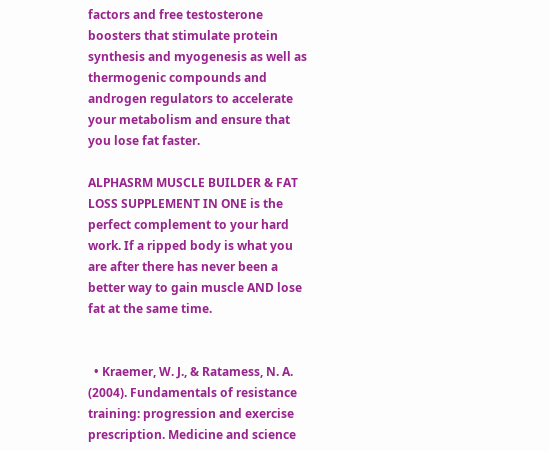factors and free testosterone boosters that stimulate protein synthesis and myogenesis as well as thermogenic compounds and androgen regulators to accelerate your metabolism and ensure that you lose fat faster.

ALPHASRM MUSCLE BUILDER & FAT LOSS SUPPLEMENT IN ONE is the perfect complement to your hard work. If a ripped body is what you are after there has never been a better way to gain muscle AND lose fat at the same time.


  • Kraemer, W. J., & Ratamess, N. A. (2004). Fundamentals of resistance training: progression and exercise prescription. Medicine and science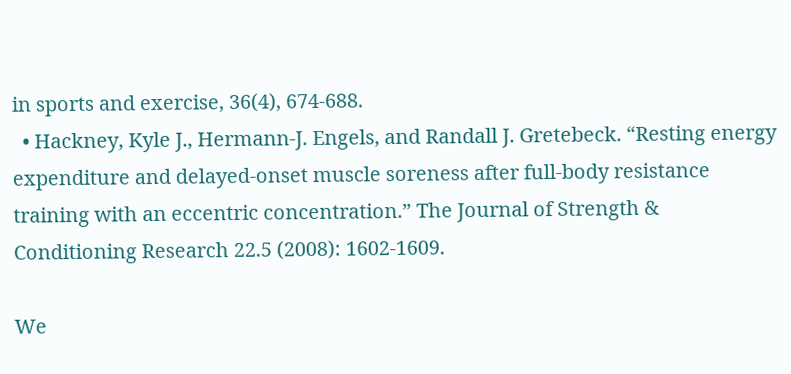in sports and exercise, 36(4), 674-688.
  • Hackney, Kyle J., Hermann-J. Engels, and Randall J. Gretebeck. “Resting energy expenditure and delayed-onset muscle soreness after full-body resistance training with an eccentric concentration.” The Journal of Strength & Conditioning Research 22.5 (2008): 1602-1609.

We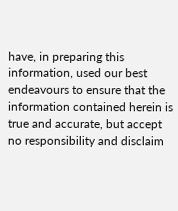have, in preparing this information, used our best endeavours to ensure that the information contained herein is true and accurate, but accept no responsibility and disclaim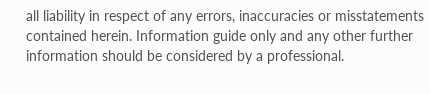all liability in respect of any errors, inaccuracies or misstatements contained herein. Information guide only and any other further information should be considered by a professional.